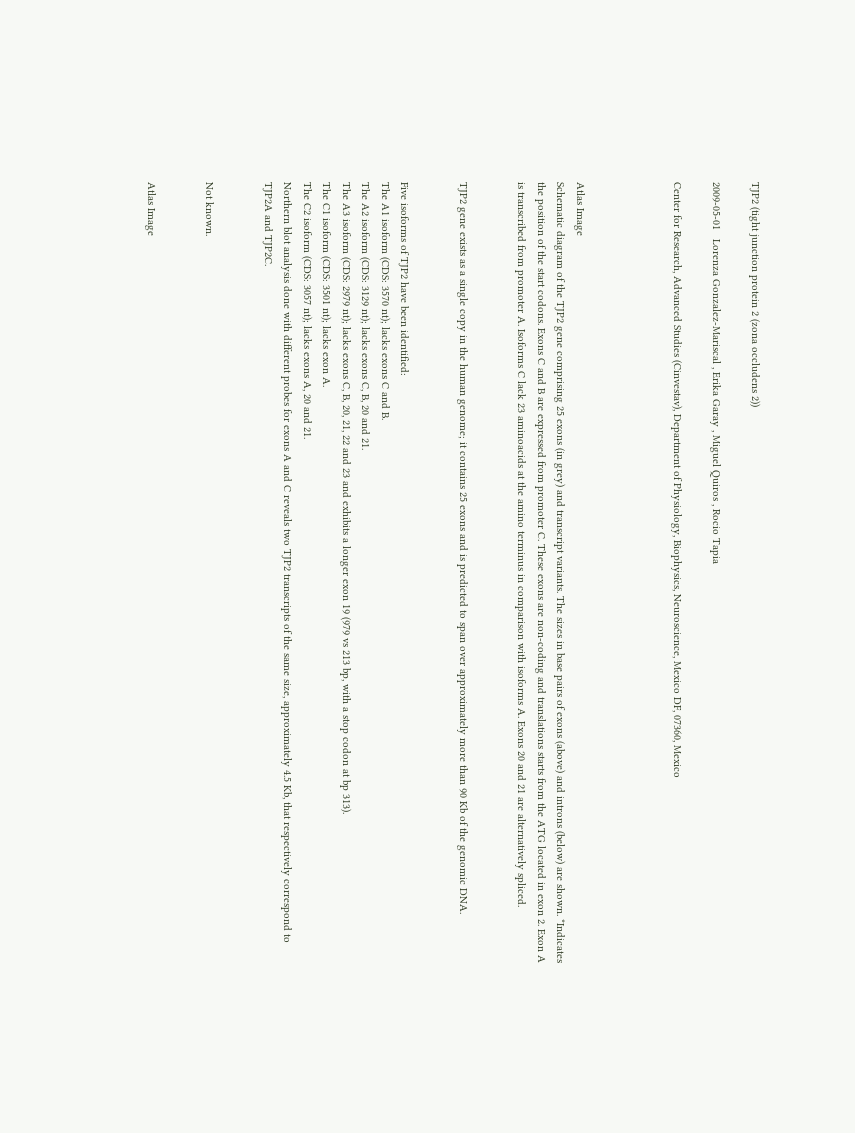TJP2 (tight junction protein 2 (zona occludens 2))

2009-05-01   Lorenza Gonzalez-Mariscal , Erika Garay , Miguel Quiros , Rocio Tapia

Center for Research, Advanced Studies (Cinvestav), Department of Physiology, Biophysics, Neuroscience, Mexico DF, 07360, Mexico




Atlas Image
Schematic diagram of the TJP2 gene comprising 25 exons (in grey) and transcript variants. The sizes in base pairs of exons (above) and introns (below) are shown. *Indicates the position of the start codons. Exons C and B are expressed from promoter C. These exons are non-coding and translations starts from the ATG located in exon 2. Exon A is transcribed from promoter A. Isoforms C lack 23 aminoacids at the amino terminus in comparison with isoforms A. Exons 20 and 21 are alternatively spliced.


TJP2 gene exists as a single copy in the human genome; it contains 25 exons and is predicted to span over approximately more than 90 Kb of the genomic DNA.


Five isoforms of TJP2 have been identified:
The A1 isoform (CDS: 3570 nt); lacks exons C and B.
The A2 isoform (CDS: 3129 nt); lacks exons C, B, 20 and 21.
The A3 isoform (CDS: 2979 nt); lacks exons C, B, 20, 21, 22 and 23 and exhibits a longer exon 19 (979 vs 213 bp, with a stop codon at bp 313).
The C1 isoform (CDS: 3501 nt); lacks exon A.
The C2 isoform (CDS: 3057 nt); lacks exons A, 20 and 21.
Northern blot analysis done with different probes for exons A and C reveals two TJP2 transcripts of the same size, approximately 4.5 Kb, that respectively correspond to TJP2A and TJP2C.


Not known.


Atlas Image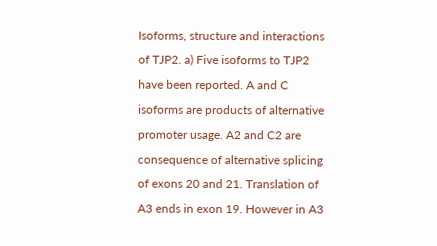Isoforms, structure and interactions of TJP2. a) Five isoforms to TJP2 have been reported. A and C isoforms are products of alternative promoter usage. A2 and C2 are consequence of alternative splicing of exons 20 and 21. Translation of A3 ends in exon 19. However in A3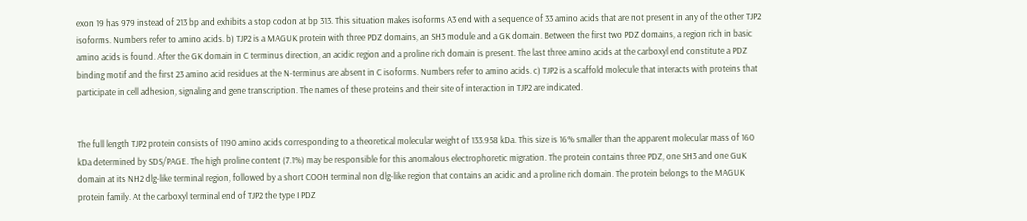exon 19 has 979 instead of 213 bp and exhibits a stop codon at bp 313. This situation makes isoforms A3 end with a sequence of 33 amino acids that are not present in any of the other TJP2 isoforms. Numbers refer to amino acids. b) TJP2 is a MAGUK protein with three PDZ domains, an SH3 module and a GK domain. Between the first two PDZ domains, a region rich in basic amino acids is found. After the GK domain in C terminus direction, an acidic region and a proline rich domain is present. The last three amino acids at the carboxyl end constitute a PDZ binding motif and the first 23 amino acid residues at the N-terminus are absent in C isoforms. Numbers refer to amino acids. c) TJP2 is a scaffold molecule that interacts with proteins that participate in cell adhesion, signaling and gene transcription. The names of these proteins and their site of interaction in TJP2 are indicated.


The full length TJP2 protein consists of 1190 amino acids corresponding to a theoretical molecular weight of 133.958 kDa. This size is 16% smaller than the apparent molecular mass of 160 kDa determined by SDS/PAGE. The high proline content (7.1%) may be responsible for this anomalous electrophoretic migration. The protein contains three PDZ, one SH3 and one GuK domain at its NH2 dlg-like terminal region, followed by a short COOH terminal non dlg-like region that contains an acidic and a proline rich domain. The protein belongs to the MAGUK protein family. At the carboxyl terminal end of TJP2 the type I PDZ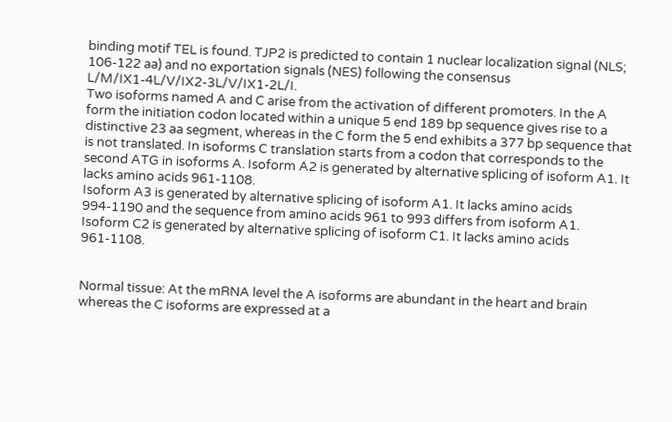binding motif TEL is found. TJP2 is predicted to contain 1 nuclear localization signal (NLS; 106-122 aa) and no exportation signals (NES) following the consensus L/M/IX1-4L/V/IX2-3L/V/IX1-2L/I.
Two isoforms named A and C arise from the activation of different promoters. In the A form the initiation codon located within a unique 5 end 189 bp sequence gives rise to a distinctive 23 aa segment, whereas in the C form the 5 end exhibits a 377 bp sequence that is not translated. In isoforms C translation starts from a codon that corresponds to the second ATG in isoforms A. Isoform A2 is generated by alternative splicing of isoform A1. It lacks amino acids 961-1108.
Isoform A3 is generated by alternative splicing of isoform A1. It lacks amino acids 994-1190 and the sequence from amino acids 961 to 993 differs from isoform A1.
Isoform C2 is generated by alternative splicing of isoform C1. It lacks amino acids 961-1108.


Normal tissue: At the mRNA level the A isoforms are abundant in the heart and brain whereas the C isoforms are expressed at a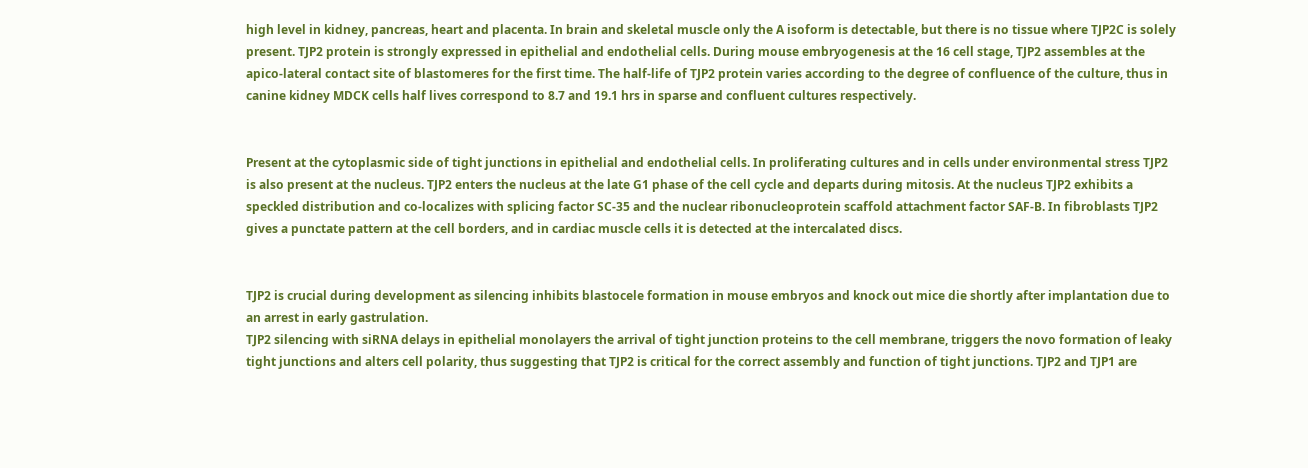high level in kidney, pancreas, heart and placenta. In brain and skeletal muscle only the A isoform is detectable, but there is no tissue where TJP2C is solely present. TJP2 protein is strongly expressed in epithelial and endothelial cells. During mouse embryogenesis at the 16 cell stage, TJP2 assembles at the apico-lateral contact site of blastomeres for the first time. The half-life of TJP2 protein varies according to the degree of confluence of the culture, thus in canine kidney MDCK cells half lives correspond to 8.7 and 19.1 hrs in sparse and confluent cultures respectively.


Present at the cytoplasmic side of tight junctions in epithelial and endothelial cells. In proliferating cultures and in cells under environmental stress TJP2 is also present at the nucleus. TJP2 enters the nucleus at the late G1 phase of the cell cycle and departs during mitosis. At the nucleus TJP2 exhibits a speckled distribution and co-localizes with splicing factor SC-35 and the nuclear ribonucleoprotein scaffold attachment factor SAF-B. In fibroblasts TJP2 gives a punctate pattern at the cell borders, and in cardiac muscle cells it is detected at the intercalated discs.


TJP2 is crucial during development as silencing inhibits blastocele formation in mouse embryos and knock out mice die shortly after implantation due to an arrest in early gastrulation.
TJP2 silencing with siRNA delays in epithelial monolayers the arrival of tight junction proteins to the cell membrane, triggers the novo formation of leaky tight junctions and alters cell polarity, thus suggesting that TJP2 is critical for the correct assembly and function of tight junctions. TJP2 and TJP1 are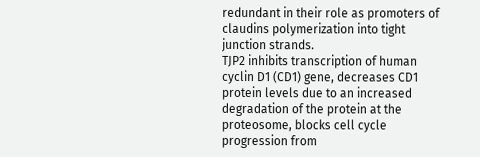redundant in their role as promoters of claudins polymerization into tight junction strands.
TJP2 inhibits transcription of human cyclin D1 (CD1) gene, decreases CD1 protein levels due to an increased degradation of the protein at the proteosome, blocks cell cycle progression from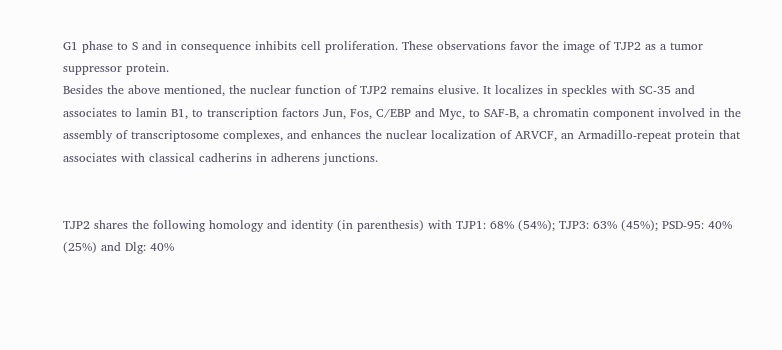G1 phase to S and in consequence inhibits cell proliferation. These observations favor the image of TJP2 as a tumor suppressor protein.
Besides the above mentioned, the nuclear function of TJP2 remains elusive. It localizes in speckles with SC-35 and associates to lamin B1, to transcription factors Jun, Fos, C/EBP and Myc, to SAF-B, a chromatin component involved in the assembly of transcriptosome complexes, and enhances the nuclear localization of ARVCF, an Armadillo-repeat protein that associates with classical cadherins in adherens junctions.


TJP2 shares the following homology and identity (in parenthesis) with TJP1: 68% (54%); TJP3: 63% (45%); PSD-95: 40% (25%) and Dlg: 40%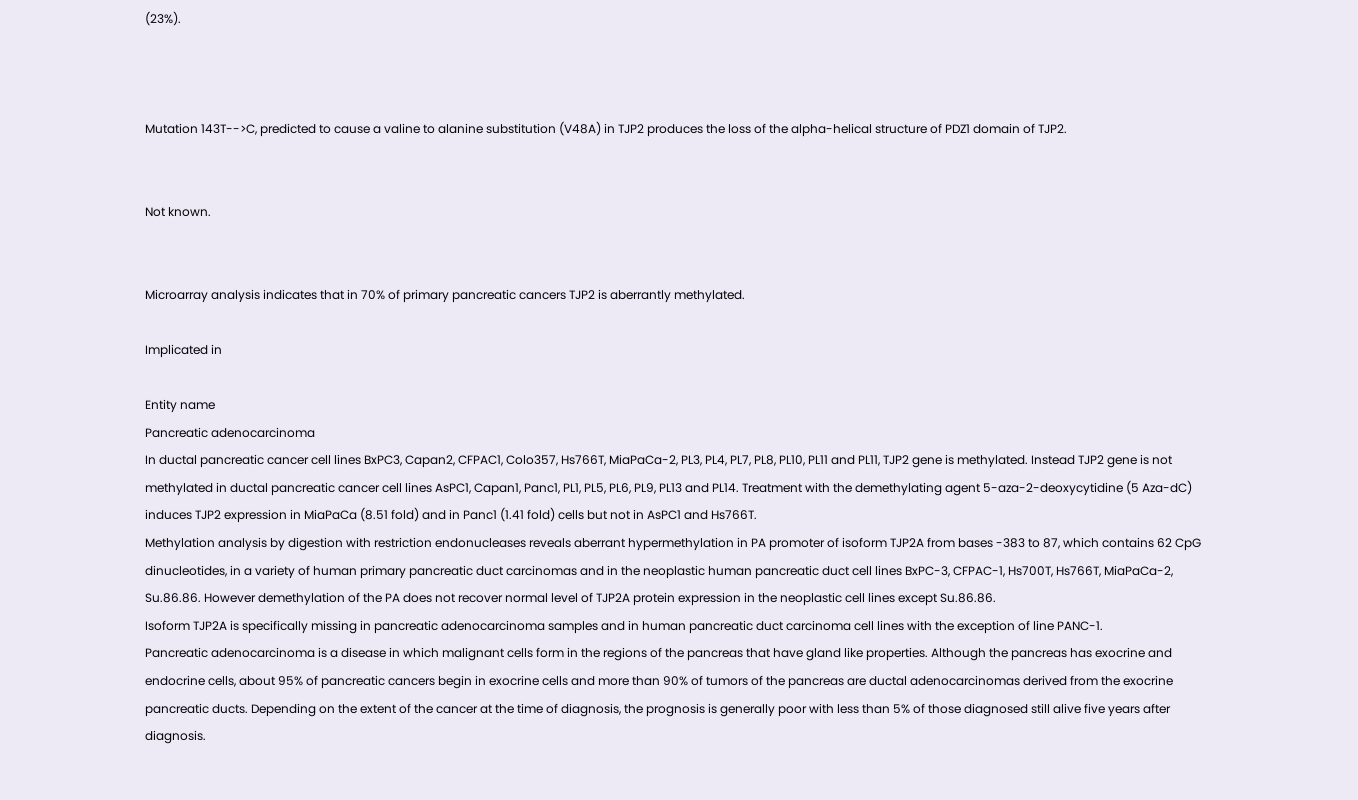(23%).



Mutation 143T-->C, predicted to cause a valine to alanine substitution (V48A) in TJP2 produces the loss of the alpha-helical structure of PDZ1 domain of TJP2.


Not known.


Microarray analysis indicates that in 70% of primary pancreatic cancers TJP2 is aberrantly methylated.

Implicated in

Entity name
Pancreatic adenocarcinoma
In ductal pancreatic cancer cell lines BxPC3, Capan2, CFPAC1, Colo357, Hs766T, MiaPaCa-2, PL3, PL4, PL7, PL8, PL10, PL11 and PL11, TJP2 gene is methylated. Instead TJP2 gene is not methylated in ductal pancreatic cancer cell lines AsPC1, Capan1, Panc1, PL1, PL5, PL6, PL9, PL13 and PL14. Treatment with the demethylating agent 5-aza-2-deoxycytidine (5 Aza-dC) induces TJP2 expression in MiaPaCa (8.51 fold) and in Panc1 (1.41 fold) cells but not in AsPC1 and Hs766T.
Methylation analysis by digestion with restriction endonucleases reveals aberrant hypermethylation in PA promoter of isoform TJP2A from bases -383 to 87, which contains 62 CpG dinucleotides, in a variety of human primary pancreatic duct carcinomas and in the neoplastic human pancreatic duct cell lines BxPC-3, CFPAC-1, Hs700T, Hs766T, MiaPaCa-2, Su.86.86. However demethylation of the PA does not recover normal level of TJP2A protein expression in the neoplastic cell lines except Su.86.86.
Isoform TJP2A is specifically missing in pancreatic adenocarcinoma samples and in human pancreatic duct carcinoma cell lines with the exception of line PANC-1.
Pancreatic adenocarcinoma is a disease in which malignant cells form in the regions of the pancreas that have gland like properties. Although the pancreas has exocrine and endocrine cells, about 95% of pancreatic cancers begin in exocrine cells and more than 90% of tumors of the pancreas are ductal adenocarcinomas derived from the exocrine pancreatic ducts. Depending on the extent of the cancer at the time of diagnosis, the prognosis is generally poor with less than 5% of those diagnosed still alive five years after diagnosis.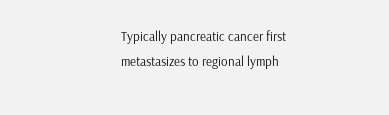Typically pancreatic cancer first metastasizes to regional lymph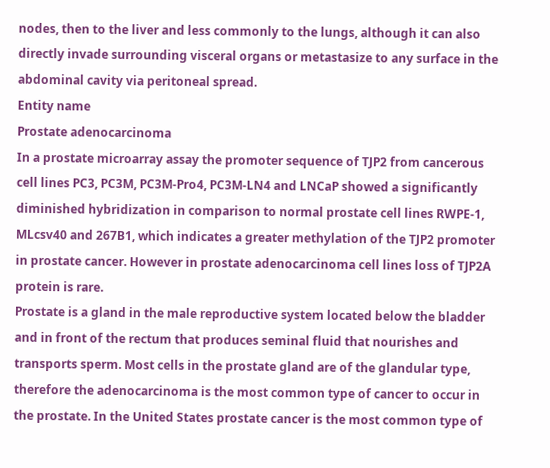nodes, then to the liver and less commonly to the lungs, although it can also directly invade surrounding visceral organs or metastasize to any surface in the abdominal cavity via peritoneal spread.
Entity name
Prostate adenocarcinoma
In a prostate microarray assay the promoter sequence of TJP2 from cancerous cell lines PC3, PC3M, PC3M-Pro4, PC3M-LN4 and LNCaP showed a significantly diminished hybridization in comparison to normal prostate cell lines RWPE-1, MLcsv40 and 267B1, which indicates a greater methylation of the TJP2 promoter in prostate cancer. However in prostate adenocarcinoma cell lines loss of TJP2A protein is rare.
Prostate is a gland in the male reproductive system located below the bladder and in front of the rectum that produces seminal fluid that nourishes and transports sperm. Most cells in the prostate gland are of the glandular type, therefore the adenocarcinoma is the most common type of cancer to occur in the prostate. In the United States prostate cancer is the most common type of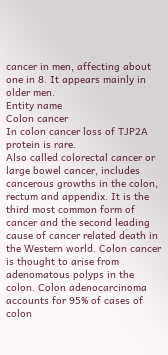cancer in men, affecting about one in 8. It appears mainly in older men.
Entity name
Colon cancer
In colon cancer loss of TJP2A protein is rare.
Also called colorectal cancer or large bowel cancer, includes cancerous growths in the colon, rectum and appendix. It is the third most common form of cancer and the second leading cause of cancer related death in the Western world. Colon cancer is thought to arise from adenomatous polyps in the colon. Colon adenocarcinoma accounts for 95% of cases of colon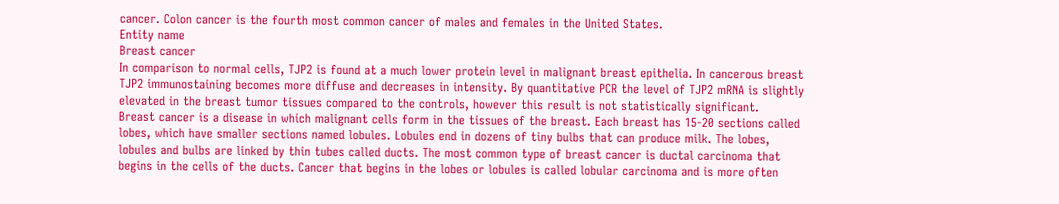cancer. Colon cancer is the fourth most common cancer of males and females in the United States.
Entity name
Breast cancer
In comparison to normal cells, TJP2 is found at a much lower protein level in malignant breast epithelia. In cancerous breast TJP2 immunostaining becomes more diffuse and decreases in intensity. By quantitative PCR the level of TJP2 mRNA is slightly elevated in the breast tumor tissues compared to the controls, however this result is not statistically significant.
Breast cancer is a disease in which malignant cells form in the tissues of the breast. Each breast has 15-20 sections called lobes, which have smaller sections named lobules. Lobules end in dozens of tiny bulbs that can produce milk. The lobes, lobules and bulbs are linked by thin tubes called ducts. The most common type of breast cancer is ductal carcinoma that begins in the cells of the ducts. Cancer that begins in the lobes or lobules is called lobular carcinoma and is more often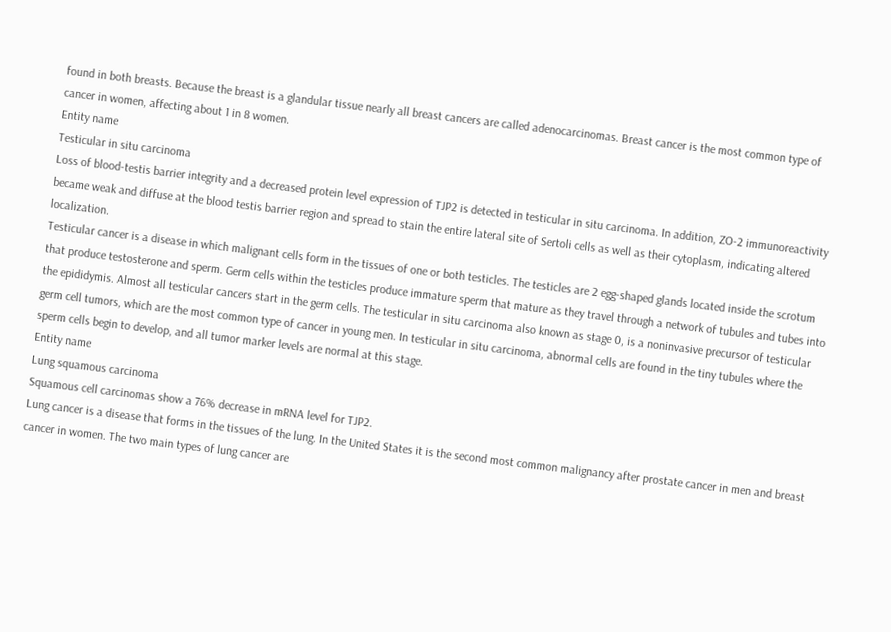found in both breasts. Because the breast is a glandular tissue nearly all breast cancers are called adenocarcinomas. Breast cancer is the most common type of cancer in women, affecting about 1 in 8 women.
Entity name
Testicular in situ carcinoma
Loss of blood-testis barrier integrity and a decreased protein level expression of TJP2 is detected in testicular in situ carcinoma. In addition, ZO-2 immunoreactivity became weak and diffuse at the blood testis barrier region and spread to stain the entire lateral site of Sertoli cells as well as their cytoplasm, indicating altered localization.
Testicular cancer is a disease in which malignant cells form in the tissues of one or both testicles. The testicles are 2 egg-shaped glands located inside the scrotum that produce testosterone and sperm. Germ cells within the testicles produce immature sperm that mature as they travel through a network of tubules and tubes into the epididymis. Almost all testicular cancers start in the germ cells. The testicular in situ carcinoma also known as stage 0, is a noninvasive precursor of testicular germ cell tumors, which are the most common type of cancer in young men. In testicular in situ carcinoma, abnormal cells are found in the tiny tubules where the sperm cells begin to develop, and all tumor marker levels are normal at this stage.
Entity name
Lung squamous carcinoma
Squamous cell carcinomas show a 76% decrease in mRNA level for TJP2.
Lung cancer is a disease that forms in the tissues of the lung. In the United States it is the second most common malignancy after prostate cancer in men and breast cancer in women. The two main types of lung cancer are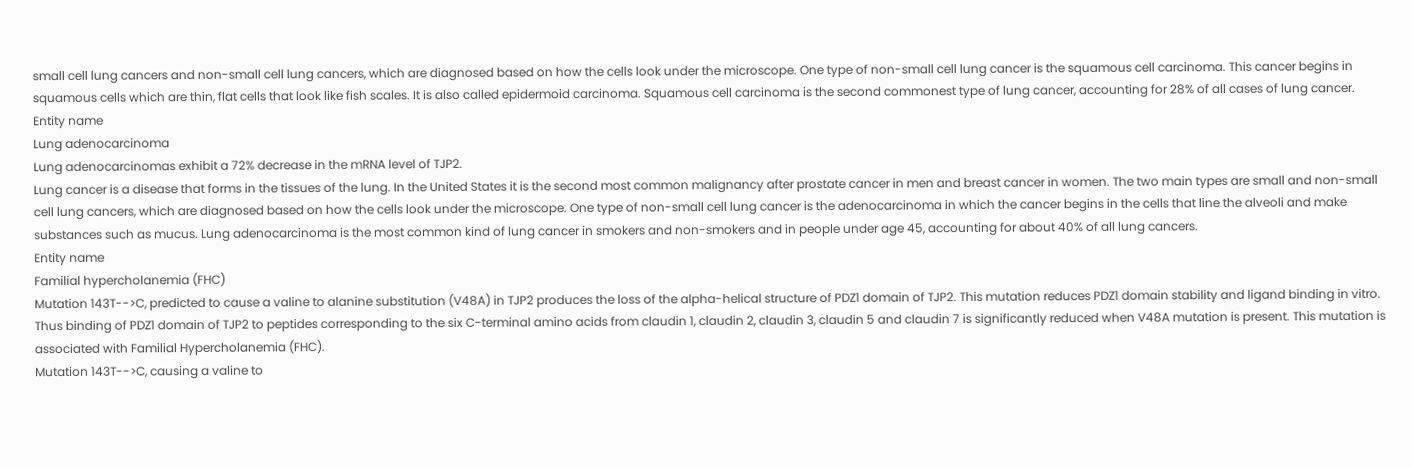small cell lung cancers and non-small cell lung cancers, which are diagnosed based on how the cells look under the microscope. One type of non-small cell lung cancer is the squamous cell carcinoma. This cancer begins in squamous cells which are thin, flat cells that look like fish scales. It is also called epidermoid carcinoma. Squamous cell carcinoma is the second commonest type of lung cancer, accounting for 28% of all cases of lung cancer.
Entity name
Lung adenocarcinoma
Lung adenocarcinomas exhibit a 72% decrease in the mRNA level of TJP2.
Lung cancer is a disease that forms in the tissues of the lung. In the United States it is the second most common malignancy after prostate cancer in men and breast cancer in women. The two main types are small and non-small cell lung cancers, which are diagnosed based on how the cells look under the microscope. One type of non-small cell lung cancer is the adenocarcinoma in which the cancer begins in the cells that line the alveoli and make substances such as mucus. Lung adenocarcinoma is the most common kind of lung cancer in smokers and non-smokers and in people under age 45, accounting for about 40% of all lung cancers.
Entity name
Familial hypercholanemia (FHC)
Mutation 143T-->C, predicted to cause a valine to alanine substitution (V48A) in TJP2 produces the loss of the alpha-helical structure of PDZ1 domain of TJP2. This mutation reduces PDZ1 domain stability and ligand binding in vitro. Thus binding of PDZ1 domain of TJP2 to peptides corresponding to the six C-terminal amino acids from claudin 1, claudin 2, claudin 3, claudin 5 and claudin 7 is significantly reduced when V48A mutation is present. This mutation is associated with Familial Hypercholanemia (FHC).
Mutation 143T-->C, causing a valine to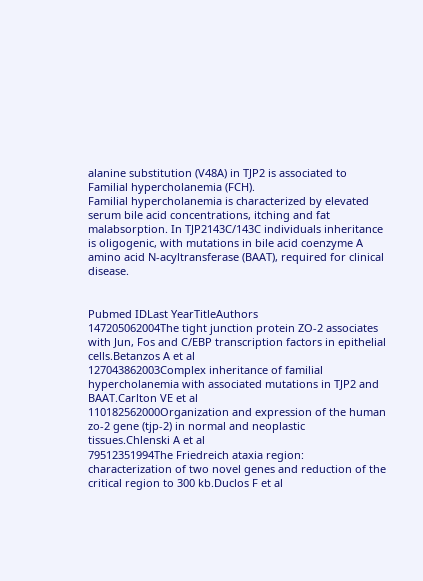alanine substitution (V48A) in TJP2 is associated to Familial hypercholanemia (FCH).
Familial hypercholanemia is characterized by elevated serum bile acid concentrations, itching and fat malabsorption. In TJP2143C/143C individuals inheritance is oligogenic, with mutations in bile acid coenzyme A amino acid N-acyltransferase (BAAT), required for clinical disease.


Pubmed IDLast YearTitleAuthors
147205062004The tight junction protein ZO-2 associates with Jun, Fos and C/EBP transcription factors in epithelial cells.Betanzos A et al
127043862003Complex inheritance of familial hypercholanemia with associated mutations in TJP2 and BAAT.Carlton VE et al
110182562000Organization and expression of the human zo-2 gene (tjp-2) in normal and neoplastic tissues.Chlenski A et al
79512351994The Friedreich ataxia region: characterization of two novel genes and reduction of the critical region to 300 kb.Duclos F et al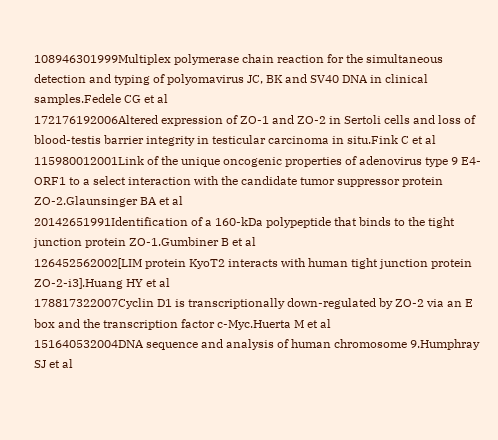108946301999Multiplex polymerase chain reaction for the simultaneous detection and typing of polyomavirus JC, BK and SV40 DNA in clinical samples.Fedele CG et al
172176192006Altered expression of ZO-1 and ZO-2 in Sertoli cells and loss of blood-testis barrier integrity in testicular carcinoma in situ.Fink C et al
115980012001Link of the unique oncogenic properties of adenovirus type 9 E4-ORF1 to a select interaction with the candidate tumor suppressor protein ZO-2.Glaunsinger BA et al
20142651991Identification of a 160-kDa polypeptide that binds to the tight junction protein ZO-1.Gumbiner B et al
126452562002[LIM protein KyoT2 interacts with human tight junction protein ZO-2-i3].Huang HY et al
178817322007Cyclin D1 is transcriptionally down-regulated by ZO-2 via an E box and the transcription factor c-Myc.Huerta M et al
151640532004DNA sequence and analysis of human chromosome 9.Humphray SJ et al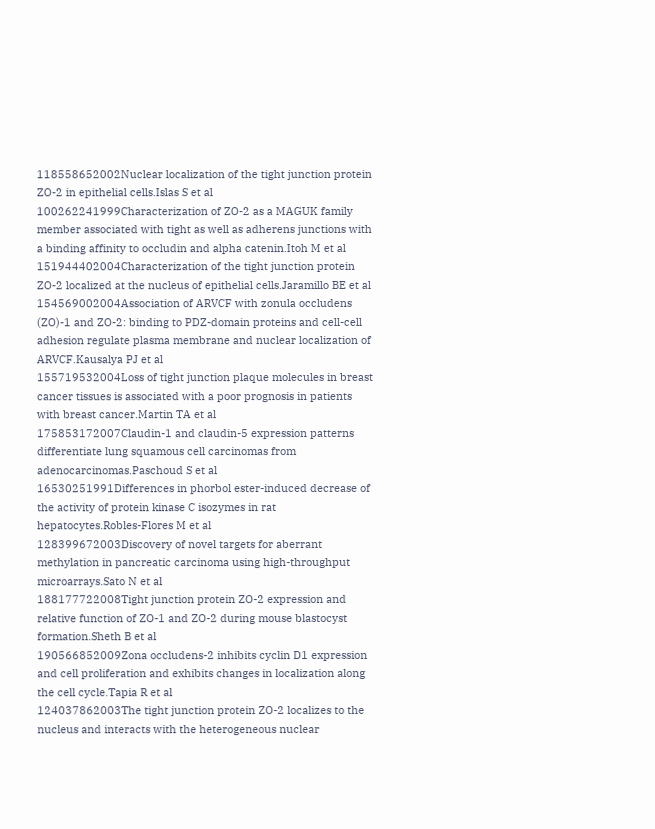118558652002Nuclear localization of the tight junction protein ZO-2 in epithelial cells.Islas S et al
100262241999Characterization of ZO-2 as a MAGUK family member associated with tight as well as adherens junctions with a binding affinity to occludin and alpha catenin.Itoh M et al
151944402004Characterization of the tight junction protein ZO-2 localized at the nucleus of epithelial cells.Jaramillo BE et al
154569002004Association of ARVCF with zonula occludens (ZO)-1 and ZO-2: binding to PDZ-domain proteins and cell-cell adhesion regulate plasma membrane and nuclear localization of ARVCF.Kausalya PJ et al
155719532004Loss of tight junction plaque molecules in breast cancer tissues is associated with a poor prognosis in patients with breast cancer.Martin TA et al
175853172007Claudin-1 and claudin-5 expression patterns differentiate lung squamous cell carcinomas from adenocarcinomas.Paschoud S et al
16530251991Differences in phorbol ester-induced decrease of the activity of protein kinase C isozymes in rat hepatocytes.Robles-Flores M et al
128399672003Discovery of novel targets for aberrant methylation in pancreatic carcinoma using high-throughput microarrays.Sato N et al
188177722008Tight junction protein ZO-2 expression and relative function of ZO-1 and ZO-2 during mouse blastocyst formation.Sheth B et al
190566852009Zona occludens-2 inhibits cyclin D1 expression and cell proliferation and exhibits changes in localization along the cell cycle.Tapia R et al
124037862003The tight junction protein ZO-2 localizes to the nucleus and interacts with the heterogeneous nuclear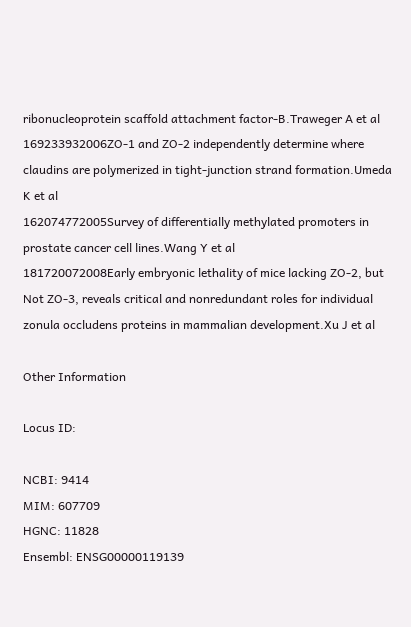ribonucleoprotein scaffold attachment factor-B.Traweger A et al
169233932006ZO-1 and ZO-2 independently determine where claudins are polymerized in tight-junction strand formation.Umeda K et al
162074772005Survey of differentially methylated promoters in prostate cancer cell lines.Wang Y et al
181720072008Early embryonic lethality of mice lacking ZO-2, but Not ZO-3, reveals critical and nonredundant roles for individual zonula occludens proteins in mammalian development.Xu J et al

Other Information

Locus ID:

NCBI: 9414
MIM: 607709
HGNC: 11828
Ensembl: ENSG00000119139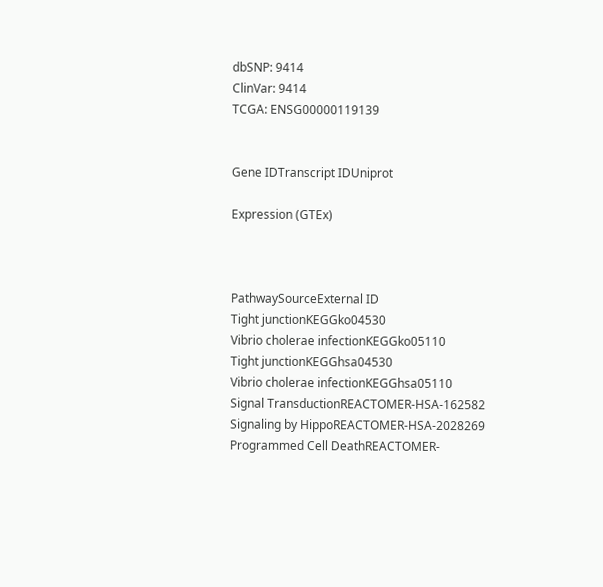dbSNP: 9414
ClinVar: 9414
TCGA: ENSG00000119139


Gene IDTranscript IDUniprot

Expression (GTEx)



PathwaySourceExternal ID
Tight junctionKEGGko04530
Vibrio cholerae infectionKEGGko05110
Tight junctionKEGGhsa04530
Vibrio cholerae infectionKEGGhsa05110
Signal TransductionREACTOMER-HSA-162582
Signaling by HippoREACTOMER-HSA-2028269
Programmed Cell DeathREACTOMER-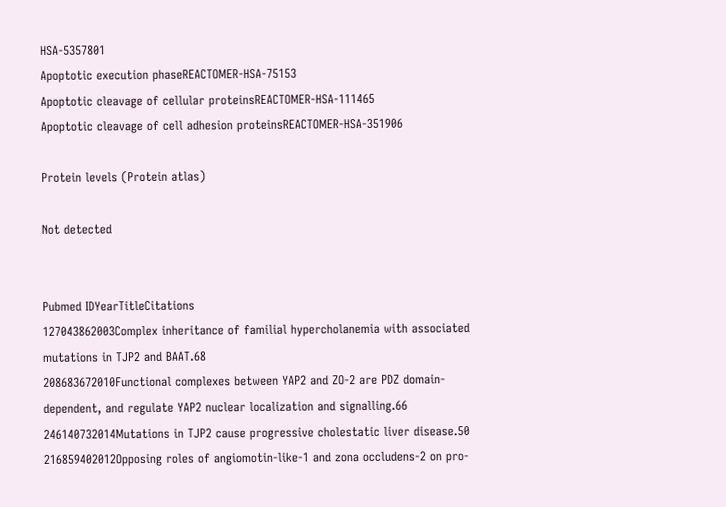HSA-5357801
Apoptotic execution phaseREACTOMER-HSA-75153
Apoptotic cleavage of cellular proteinsREACTOMER-HSA-111465
Apoptotic cleavage of cell adhesion proteinsREACTOMER-HSA-351906

Protein levels (Protein atlas)

Not detected


Pubmed IDYearTitleCitations
127043862003Complex inheritance of familial hypercholanemia with associated mutations in TJP2 and BAAT.68
208683672010Functional complexes between YAP2 and ZO-2 are PDZ domain-dependent, and regulate YAP2 nuclear localization and signalling.66
246140732014Mutations in TJP2 cause progressive cholestatic liver disease.50
216859402012Opposing roles of angiomotin-like-1 and zona occludens-2 on pro-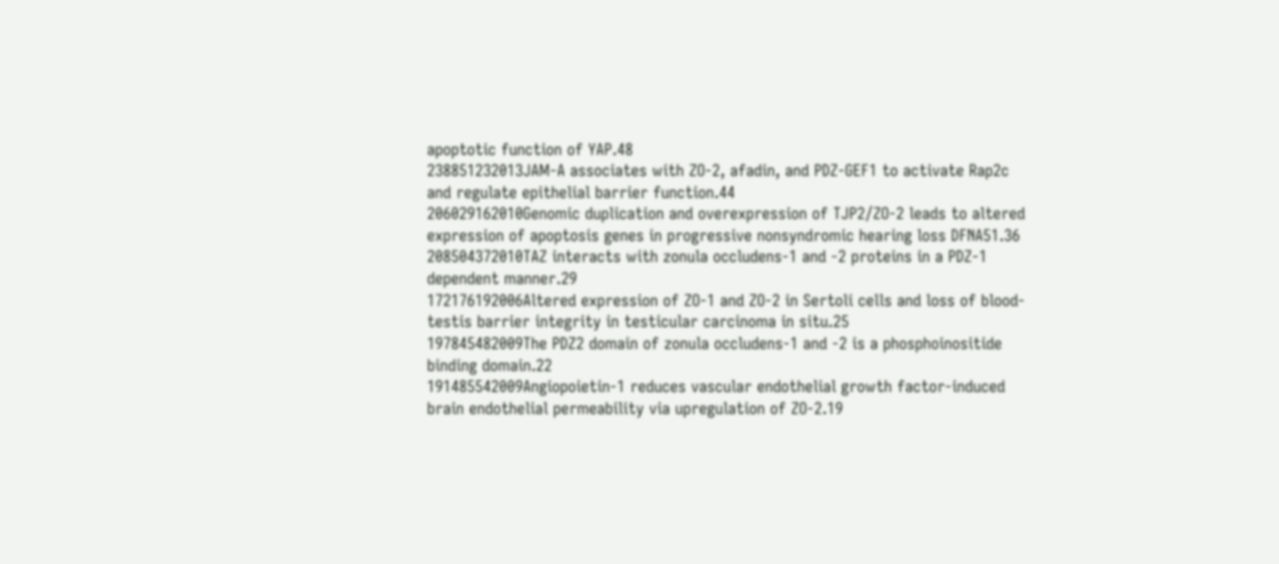apoptotic function of YAP.48
238851232013JAM-A associates with ZO-2, afadin, and PDZ-GEF1 to activate Rap2c and regulate epithelial barrier function.44
206029162010Genomic duplication and overexpression of TJP2/ZO-2 leads to altered expression of apoptosis genes in progressive nonsyndromic hearing loss DFNA51.36
208504372010TAZ interacts with zonula occludens-1 and -2 proteins in a PDZ-1 dependent manner.29
172176192006Altered expression of ZO-1 and ZO-2 in Sertoli cells and loss of blood-testis barrier integrity in testicular carcinoma in situ.25
197845482009The PDZ2 domain of zonula occludens-1 and -2 is a phosphoinositide binding domain.22
191485542009Angiopoietin-1 reduces vascular endothelial growth factor-induced brain endothelial permeability via upregulation of ZO-2.19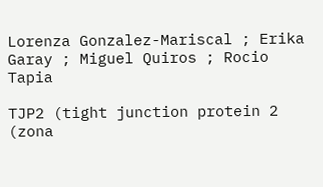Lorenza Gonzalez-Mariscal ; Erika Garay ; Miguel Quiros ; Rocio Tapia

TJP2 (tight junction protein 2 (zona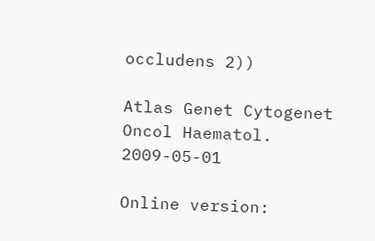occludens 2))

Atlas Genet Cytogenet Oncol Haematol. 2009-05-01

Online version: